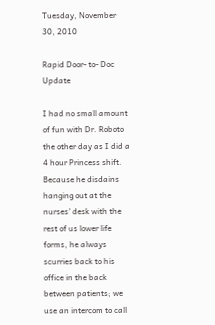Tuesday, November 30, 2010

Rapid Door- to- Doc Update

I had no small amount of fun with Dr. Roboto the other day as I did a 4 hour Princess shift. Because he disdains hanging out at the nurses' desk with the rest of us lower life forms, he always scurries back to his office in the back between patients; we use an intercom to call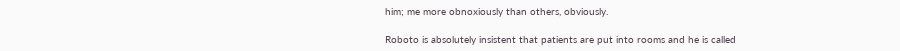him; me more obnoxiously than others, obviously.

Roboto is absolutely insistent that patients are put into rooms and he is called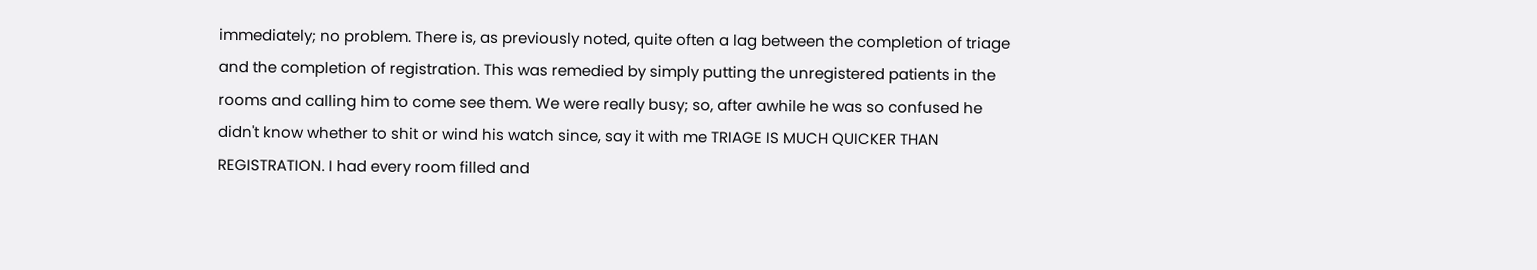immediately; no problem. There is, as previously noted, quite often a lag between the completion of triage and the completion of registration. This was remedied by simply putting the unregistered patients in the rooms and calling him to come see them. We were really busy; so, after awhile he was so confused he didn't know whether to shit or wind his watch since, say it with me TRIAGE IS MUCH QUICKER THAN REGISTRATION. I had every room filled and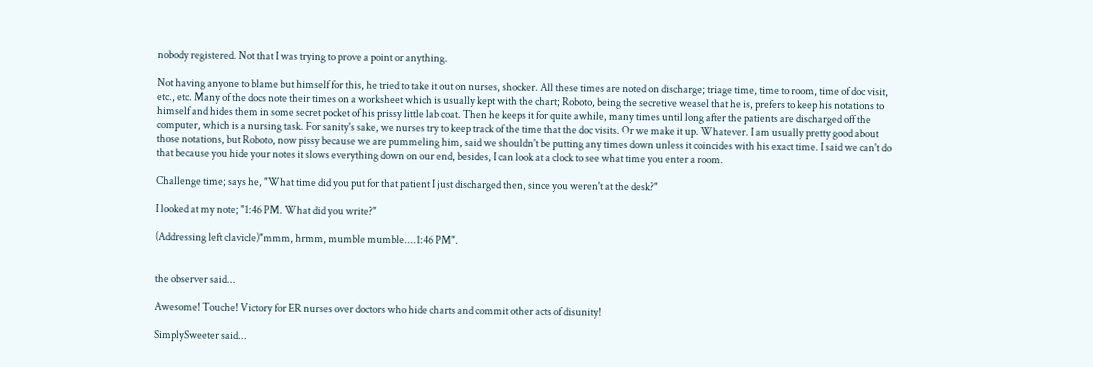nobody registered. Not that I was trying to prove a point or anything.

Not having anyone to blame but himself for this, he tried to take it out on nurses, shocker. All these times are noted on discharge; triage time, time to room, time of doc visit, etc., etc. Many of the docs note their times on a worksheet which is usually kept with the chart; Roboto, being the secretive weasel that he is, prefers to keep his notations to himself and hides them in some secret pocket of his prissy little lab coat. Then he keeps it for quite awhile, many times until long after the patients are discharged off the computer, which is a nursing task. For sanity's sake, we nurses try to keep track of the time that the doc visits. Or we make it up. Whatever. I am usually pretty good about those notations, but Roboto, now pissy because we are pummeling him, said we shouldn't be putting any times down unless it coincides with his exact time. I said we can't do that because you hide your notes it slows everything down on our end, besides, I can look at a clock to see what time you enter a room.

Challenge time; says he, "What time did you put for that patient I just discharged then, since you weren't at the desk?"

I looked at my note; "1:46 PM. What did you write?"

(Addressing left clavicle)"mmm, hrmm, mumble mumble....1:46 PM".


the observer said...

Awesome! Touche! Victory for ER nurses over doctors who hide charts and commit other acts of disunity!

SimplySweeter said...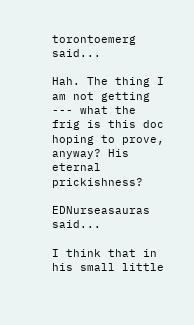torontoemerg said...

Hah. The thing I am not getting --- what the frig is this doc hoping to prove, anyway? His eternal prickishness?

EDNurseasauras said...

I think that in his small little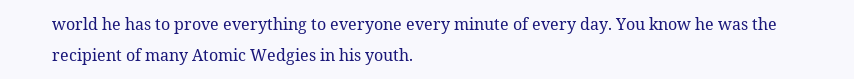world he has to prove everything to everyone every minute of every day. You know he was the recipient of many Atomic Wedgies in his youth.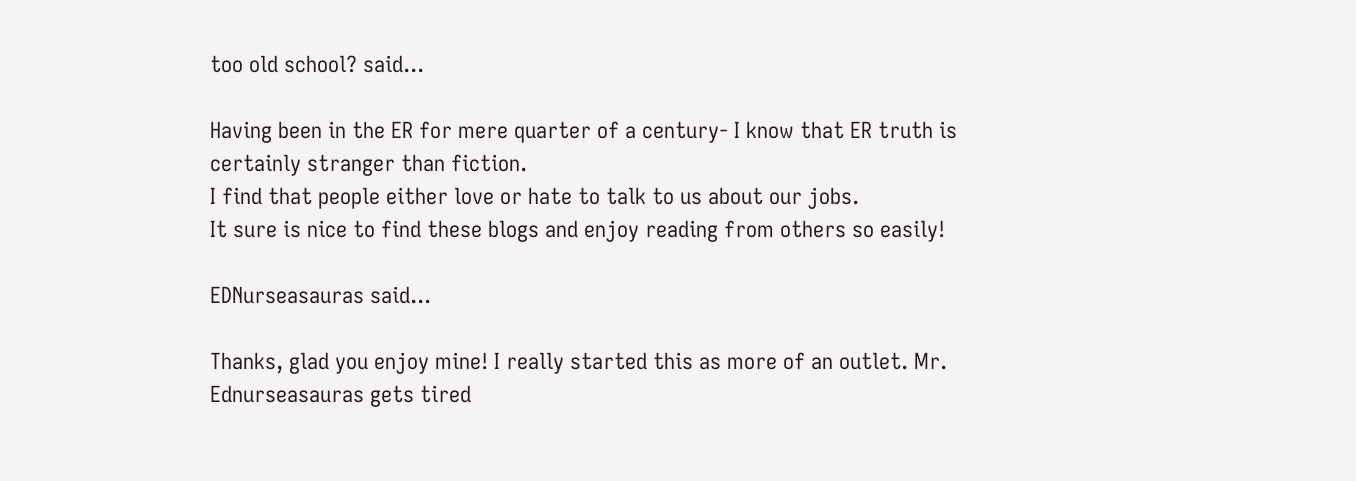too old school? said...

Having been in the ER for mere quarter of a century- I know that ER truth is certainly stranger than fiction.
I find that people either love or hate to talk to us about our jobs.
It sure is nice to find these blogs and enjoy reading from others so easily!

EDNurseasauras said...

Thanks, glad you enjoy mine! I really started this as more of an outlet. Mr. Ednurseasauras gets tired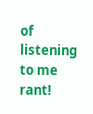of listening to me rant!